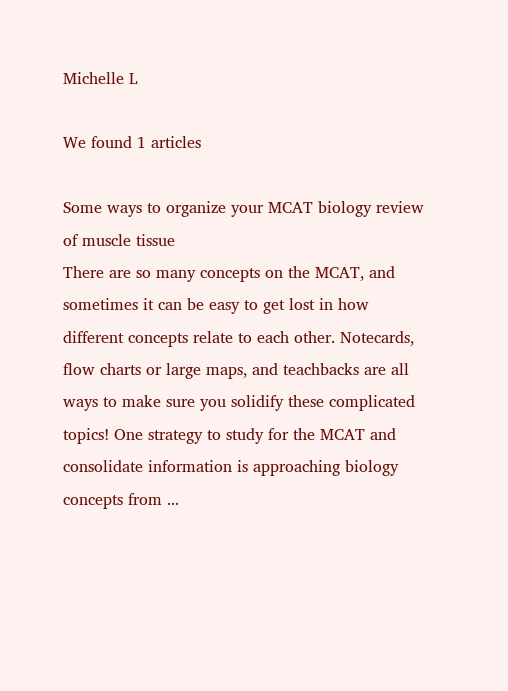Michelle L

We found 1 articles

Some ways to organize your MCAT biology review of muscle tissue
There are so many concepts on the MCAT, and sometimes it can be easy to get lost in how different concepts relate to each other. Notecards, flow charts or large maps, and teachbacks are all ways to make sure you solidify these complicated topics! One strategy to study for the MCAT and consolidate information is approaching biology concepts from ...